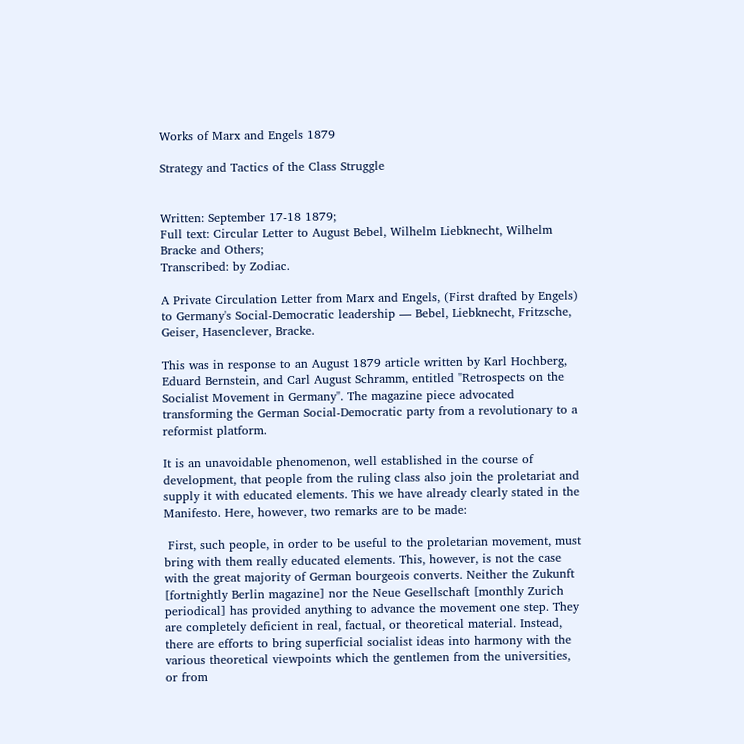Works of Marx and Engels 1879

Strategy and Tactics of the Class Struggle


Written: September 17-18 1879;
Full text: Circular Letter to August Bebel, Wilhelm Liebknecht, Wilhelm Bracke and Others;
Transcribed: by Zodiac.

A Private Circulation Letter from Marx and Engels, (First drafted by Engels) to Germany's Social-Democratic leadership — Bebel, Liebknecht, Fritzsche, Geiser, Hasenclever, Bracke.

This was in response to an August 1879 article written by Karl Hochberg, Eduard Bernstein, and Carl August Schramm, entitled "Retrospects on the Socialist Movement in Germany". The magazine piece advocated transforming the German Social-Democratic party from a revolutionary to a reformist platform.

It is an unavoidable phenomenon, well established in the course of development, that people from the ruling class also join the proletariat and supply it with educated elements. This we have already clearly stated in the Manifesto. Here, however, two remarks are to be made:

 First, such people, in order to be useful to the proletarian movement, must bring with them really educated elements. This, however, is not the case with the great majority of German bourgeois converts. Neither the Zukunft [fortnightly Berlin magazine] nor the Neue Gesellschaft [monthly Zurich periodical] has provided anything to advance the movement one step. They are completely deficient in real, factual, or theoretical material. Instead, there are efforts to bring superficial socialist ideas into harmony with the various theoretical viewpoints which the gentlemen from the universities, or from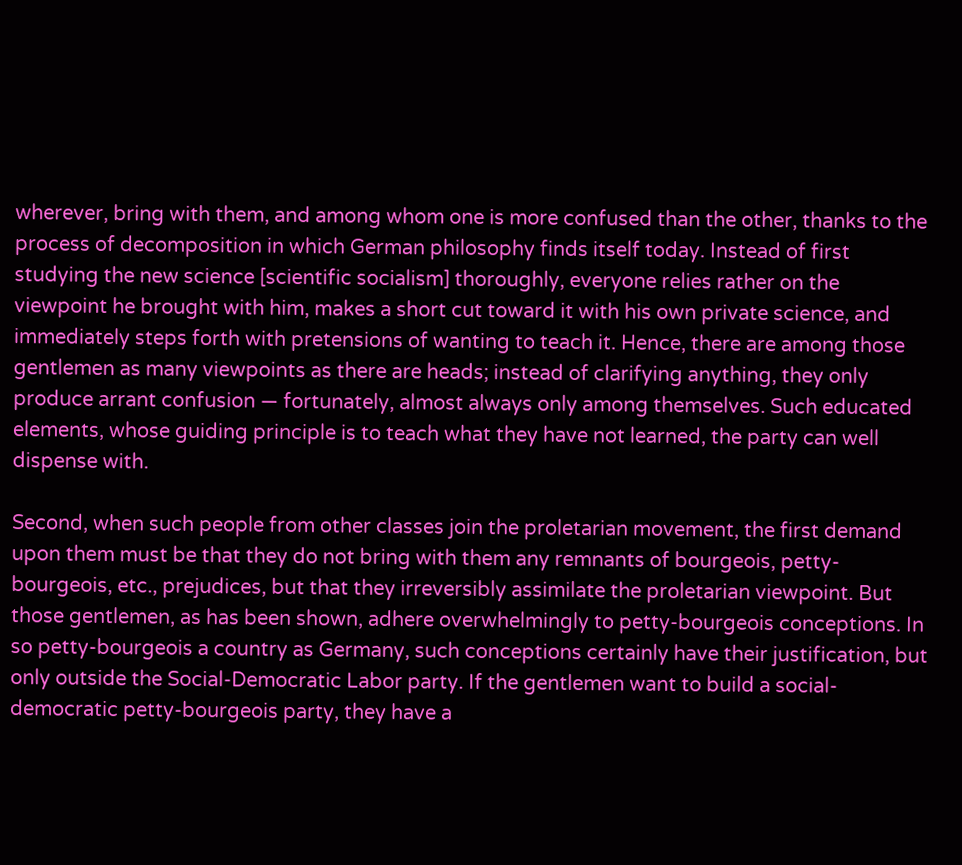wherever, bring with them, and among whom one is more confused than the other, thanks to the process of decomposition in which German philosophy finds itself today. Instead of first studying the new science [scientific socialism] thoroughly, everyone relies rather on the viewpoint he brought with him, makes a short cut toward it with his own private science, and immediately steps forth with pretensions of wanting to teach it. Hence, there are among those gentlemen as many viewpoints as there are heads; instead of clarifying anything, they only produce arrant confusion — fortunately, almost always only among themselves. Such educated elements, whose guiding principle is to teach what they have not learned, the party can well dispense with.

Second, when such people from other classes join the proletarian movement, the first demand upon them must be that they do not bring with them any remnants of bourgeois, petty-bourgeois, etc., prejudices, but that they irreversibly assimilate the proletarian viewpoint. But those gentlemen, as has been shown, adhere overwhelmingly to petty-bourgeois conceptions. In so petty-bourgeois a country as Germany, such conceptions certainly have their justification, but only outside the Social-Democratic Labor party. If the gentlemen want to build a social-democratic petty-bourgeois party, they have a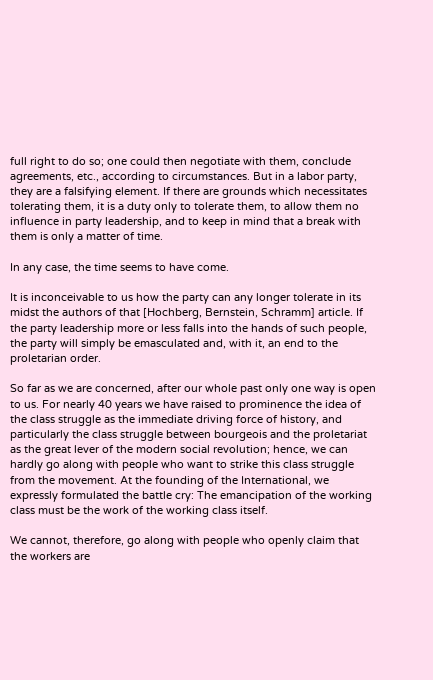full right to do so; one could then negotiate with them, conclude agreements, etc., according to circumstances. But in a labor party, they are a falsifying element. If there are grounds which necessitates tolerating them, it is a duty only to tolerate them, to allow them no influence in party leadership, and to keep in mind that a break with them is only a matter of time.

In any case, the time seems to have come.

It is inconceivable to us how the party can any longer tolerate in its midst the authors of that [Hochberg, Bernstein, Schramm] article. If the party leadership more or less falls into the hands of such people, the party will simply be emasculated and, with it, an end to the proletarian order.

So far as we are concerned, after our whole past only one way is open to us. For nearly 40 years we have raised to prominence the idea of the class struggle as the immediate driving force of history, and particularly the class struggle between bourgeois and the proletariat as the great lever of the modern social revolution; hence, we can hardly go along with people who want to strike this class struggle from the movement. At the founding of the International, we expressly formulated the battle cry: The emancipation of the working class must be the work of the working class itself.

We cannot, therefore, go along with people who openly claim that the workers are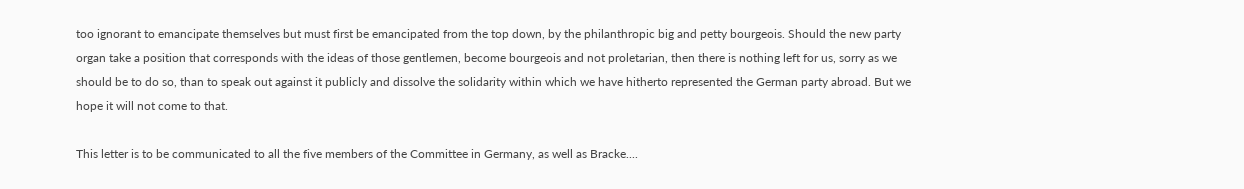too ignorant to emancipate themselves but must first be emancipated from the top down, by the philanthropic big and petty bourgeois. Should the new party organ take a position that corresponds with the ideas of those gentlemen, become bourgeois and not proletarian, then there is nothing left for us, sorry as we should be to do so, than to speak out against it publicly and dissolve the solidarity within which we have hitherto represented the German party abroad. But we hope it will not come to that.

This letter is to be communicated to all the five members of the Committee in Germany, as well as Bracke....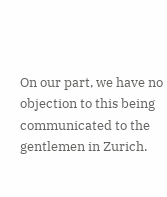On our part, we have no objection to this being communicated to the gentlemen in Zurich.